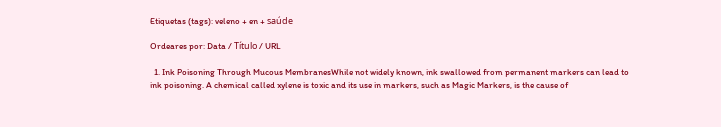Etiquetas (tags): veleno + en + saúde

Ordeares por: Data / Título / URL

  1. Ink Poisoning Through Mucous MembranesWhile not widely known, ink swallowed from permanent markers can lead to ink poisoning. A chemical called xylene is toxic and its use in markers, such as Magic Markers, is the cause of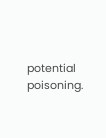potential poisoning.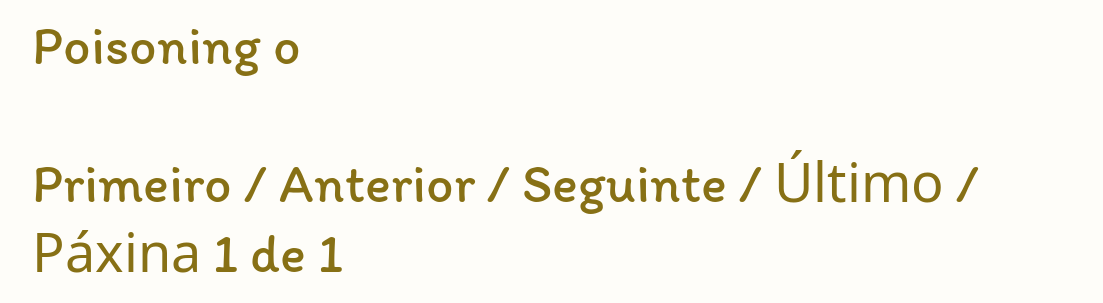Poisoning o

Primeiro / Anterior / Seguinte / Último / Páxina 1 de 1